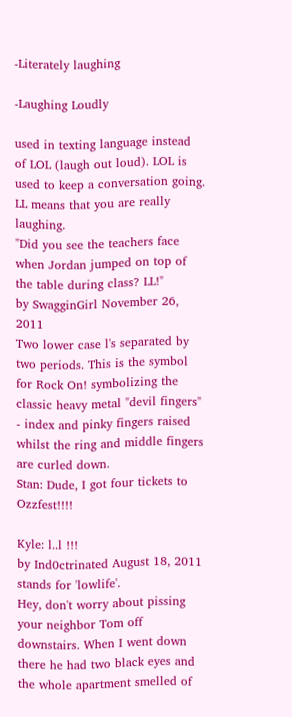-Literately laughing

-Laughing Loudly

used in texting language instead of LOL (laugh out loud). LOL is used to keep a conversation going. LL means that you are really laughing.
"Did you see the teachers face when Jordan jumped on top of the table during class? LL!"
by SwagginGirl November 26, 2011
Two lower case l's separated by two periods. This is the symbol for Rock On! symbolizing the classic heavy metal "devil fingers" - index and pinky fingers raised whilst the ring and middle fingers are curled down.
Stan: Dude, I got four tickets to Ozzfest!!!!

Kyle: l..l !!!
by Ind0ctrinated August 18, 2011
stands for 'lowlife'.
Hey, don't worry about pissing your neighbor Tom off downstairs. When I went down there he had two black eyes and the whole apartment smelled of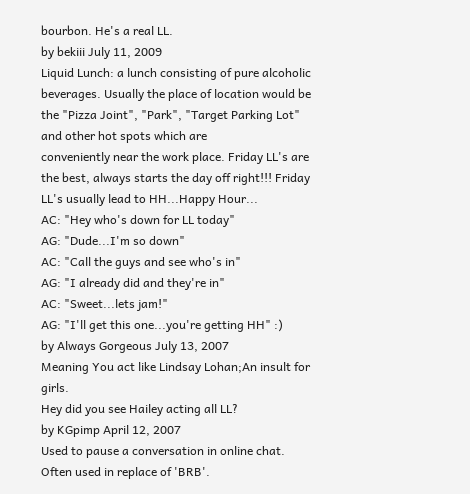bourbon. He's a real LL.
by bekiii July 11, 2009
Liquid Lunch: a lunch consisting of pure alcoholic beverages. Usually the place of location would be the "Pizza Joint", "Park", "Target Parking Lot" and other hot spots which are
conveniently near the work place. Friday LL's are the best, always starts the day off right!!! Friday LL's usually lead to HH...Happy Hour...
AC: "Hey who's down for LL today"
AG: "Dude...I'm so down"
AC: "Call the guys and see who's in"
AG: "I already did and they're in"
AC: "Sweet...lets jam!"
AG: "I'll get this one...you're getting HH" :)
by Always Gorgeous July 13, 2007
Meaning You act like Lindsay Lohan;An insult for girls.
Hey did you see Hailey acting all LL?
by KGpimp April 12, 2007
Used to pause a conversation in online chat. Often used in replace of 'BRB'.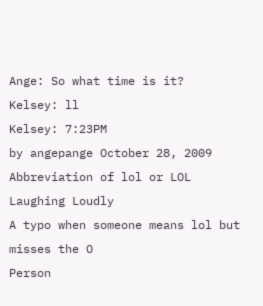Ange: So what time is it?
Kelsey: ll
Kelsey: 7:23PM
by angepange October 28, 2009
Abbreviation of lol or LOL
Laughing Loudly
A typo when someone means lol but misses the O
Person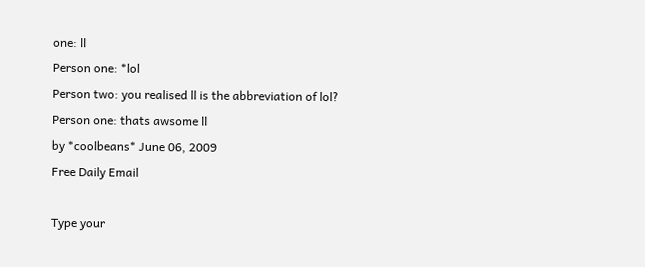one: ll
Person one: *lol
Person two: you realised ll is the abbreviation of lol?
Person one: thats awsome ll
by *coolbeans* June 06, 2009
Free Daily Email

Type your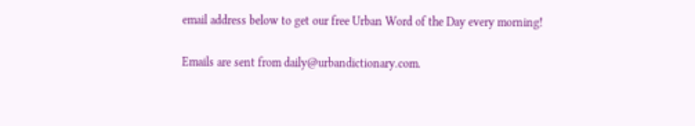email address below to get our free Urban Word of the Day every morning!

Emails are sent from daily@urbandictionary.com.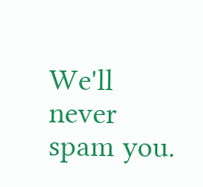We'll never spam you.